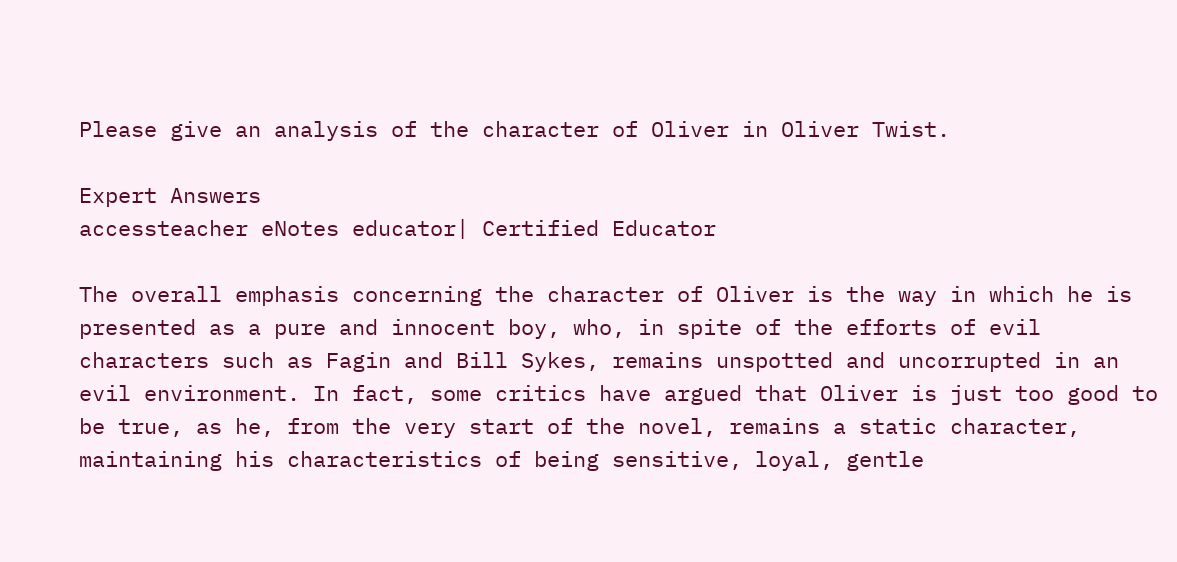Please give an analysis of the character of Oliver in Oliver Twist.

Expert Answers
accessteacher eNotes educator| Certified Educator

The overall emphasis concerning the character of Oliver is the way in which he is presented as a pure and innocent boy, who, in spite of the efforts of evil characters such as Fagin and Bill Sykes, remains unspotted and uncorrupted in an evil environment. In fact, some critics have argued that Oliver is just too good to be true, as he, from the very start of the novel, remains a static character, maintaining his characteristics of being sensitive, loyal, gentle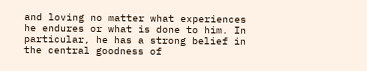and loving no matter what experiences he endures or what is done to him. In particular, he has a strong belief in the central goodness of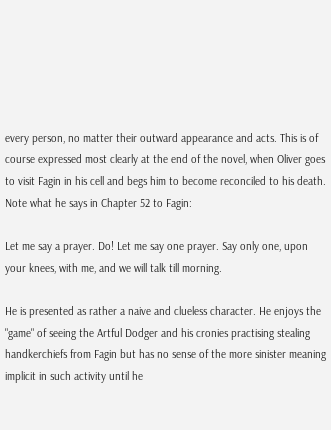every person, no matter their outward appearance and acts. This is of course expressed most clearly at the end of the novel, when Oliver goes to visit Fagin in his cell and begs him to become reconciled to his death. Note what he says in Chapter 52 to Fagin:

Let me say a prayer. Do! Let me say one prayer. Say only one, upon your knees, with me, and we will talk till morning.

He is presented as rather a naive and clueless character. He enjoys the "game" of seeing the Artful Dodger and his cronies practising stealing handkerchiefs from Fagin but has no sense of the more sinister meaning implicit in such activity until he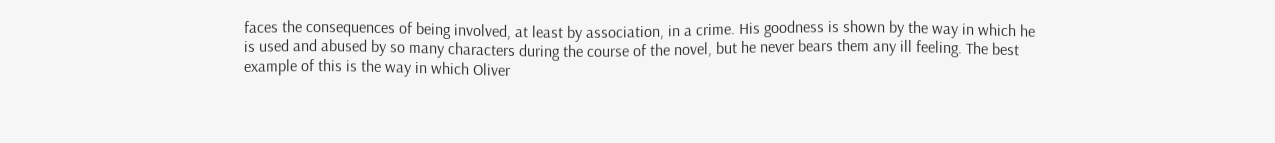faces the consequences of being involved, at least by association, in a crime. His goodness is shown by the way in which he is used and abused by so many characters during the course of the novel, but he never bears them any ill feeling. The best example of this is the way in which Oliver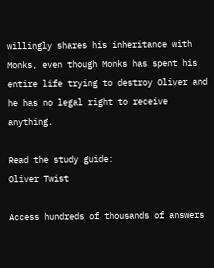willingly shares his inheritance with Monks, even though Monks has spent his entire life trying to destroy Oliver and he has no legal right to receive anything.

Read the study guide:
Oliver Twist

Access hundreds of thousands of answers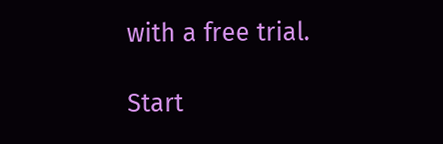with a free trial.

Start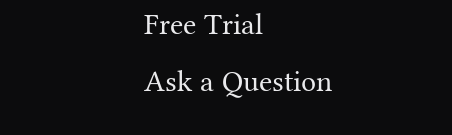Free Trial
Ask a Question